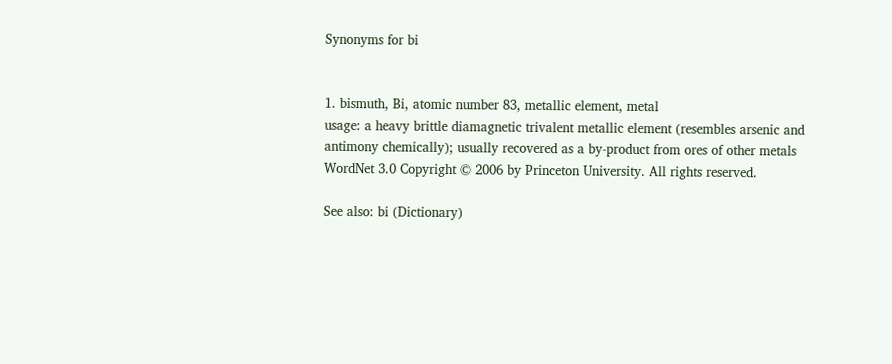Synonyms for bi


1. bismuth, Bi, atomic number 83, metallic element, metal
usage: a heavy brittle diamagnetic trivalent metallic element (resembles arsenic and antimony chemically); usually recovered as a by-product from ores of other metals
WordNet 3.0 Copyright © 2006 by Princeton University. All rights reserved.

See also: bi (Dictionary)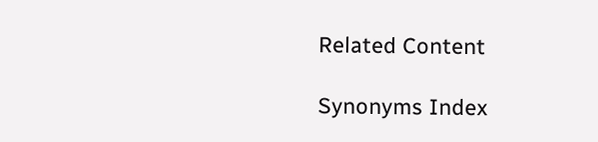Related Content

Synonyms Index